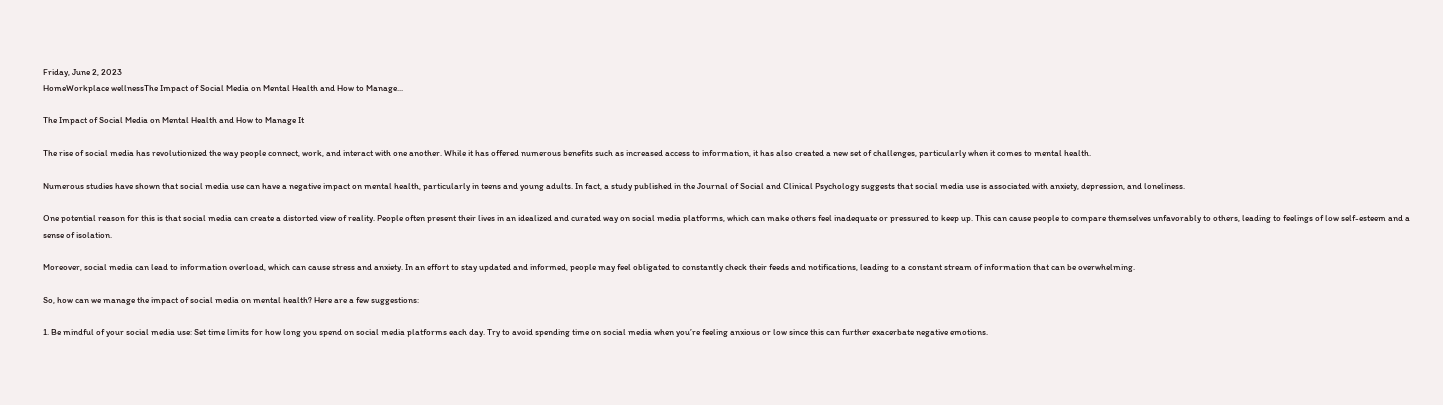Friday, June 2, 2023
HomeWorkplace wellnessThe Impact of Social Media on Mental Health and How to Manage...

The Impact of Social Media on Mental Health and How to Manage It

The rise of social media has revolutionized the way people connect, work, and interact with one another. While it has offered numerous benefits such as increased access to information, it has also created a new set of challenges, particularly when it comes to mental health.

Numerous studies have shown that social media use can have a negative impact on mental health, particularly in teens and young adults. In fact, a study published in the Journal of Social and Clinical Psychology suggests that social media use is associated with anxiety, depression, and loneliness.

One potential reason for this is that social media can create a distorted view of reality. People often present their lives in an idealized and curated way on social media platforms, which can make others feel inadequate or pressured to keep up. This can cause people to compare themselves unfavorably to others, leading to feelings of low self-esteem and a sense of isolation.

Moreover, social media can lead to information overload, which can cause stress and anxiety. In an effort to stay updated and informed, people may feel obligated to constantly check their feeds and notifications, leading to a constant stream of information that can be overwhelming.

So, how can we manage the impact of social media on mental health? Here are a few suggestions:

1. Be mindful of your social media use: Set time limits for how long you spend on social media platforms each day. Try to avoid spending time on social media when you’re feeling anxious or low since this can further exacerbate negative emotions.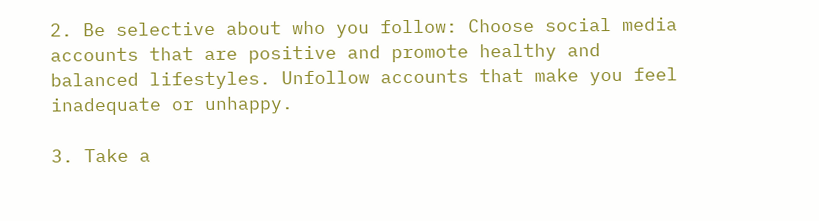2. Be selective about who you follow: Choose social media accounts that are positive and promote healthy and balanced lifestyles. Unfollow accounts that make you feel inadequate or unhappy.

3. Take a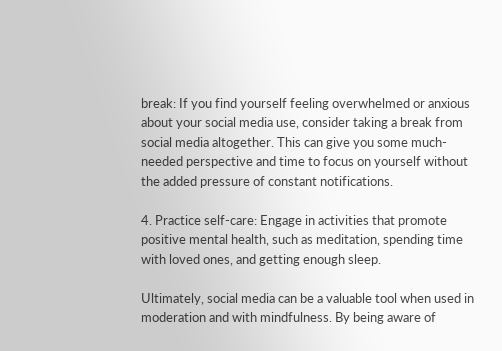break: If you find yourself feeling overwhelmed or anxious about your social media use, consider taking a break from social media altogether. This can give you some much-needed perspective and time to focus on yourself without the added pressure of constant notifications.

4. Practice self-care: Engage in activities that promote positive mental health, such as meditation, spending time with loved ones, and getting enough sleep.

Ultimately, social media can be a valuable tool when used in moderation and with mindfulness. By being aware of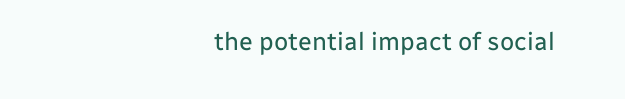the potential impact of social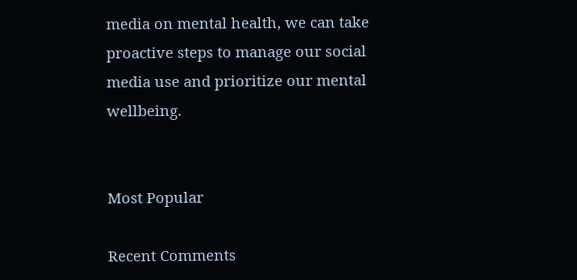media on mental health, we can take proactive steps to manage our social media use and prioritize our mental wellbeing.


Most Popular

Recent Comments